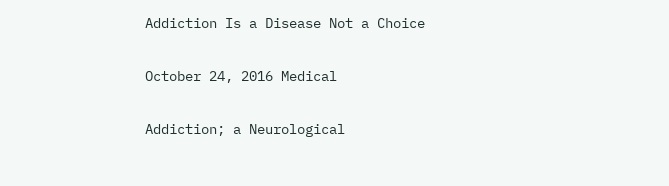Addiction Is a Disease Not a Choice

October 24, 2016 Medical

Addiction; a Neurological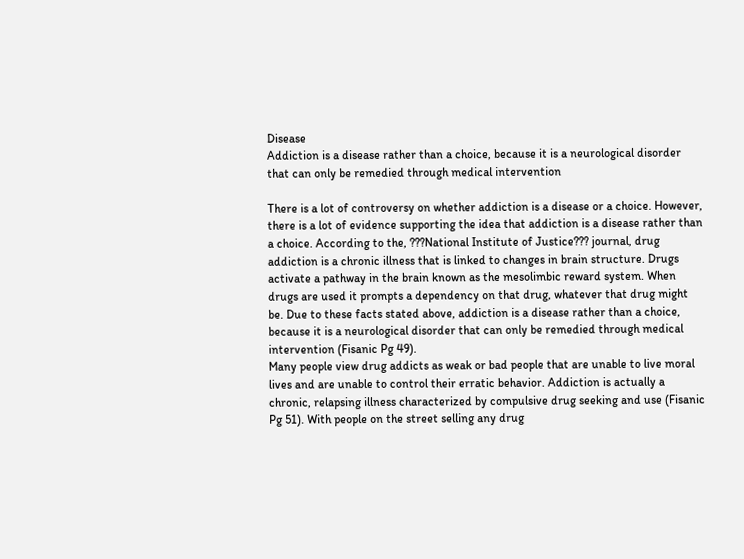Disease
Addiction is a disease rather than a choice, because it is a neurological disorder that can only be remedied through medical intervention

There is a lot of controversy on whether addiction is a disease or a choice. However, there is a lot of evidence supporting the idea that addiction is a disease rather than a choice. According to the, ???National Institute of Justice??? journal, drug addiction is a chronic illness that is linked to changes in brain structure. Drugs activate a pathway in the brain known as the mesolimbic reward system. When drugs are used it prompts a dependency on that drug, whatever that drug might be. Due to these facts stated above, addiction is a disease rather than a choice, because it is a neurological disorder that can only be remedied through medical intervention (Fisanic Pg 49).
Many people view drug addicts as weak or bad people that are unable to live moral lives and are unable to control their erratic behavior. Addiction is actually a chronic, relapsing illness characterized by compulsive drug seeking and use (Fisanic Pg 51). With people on the street selling any drug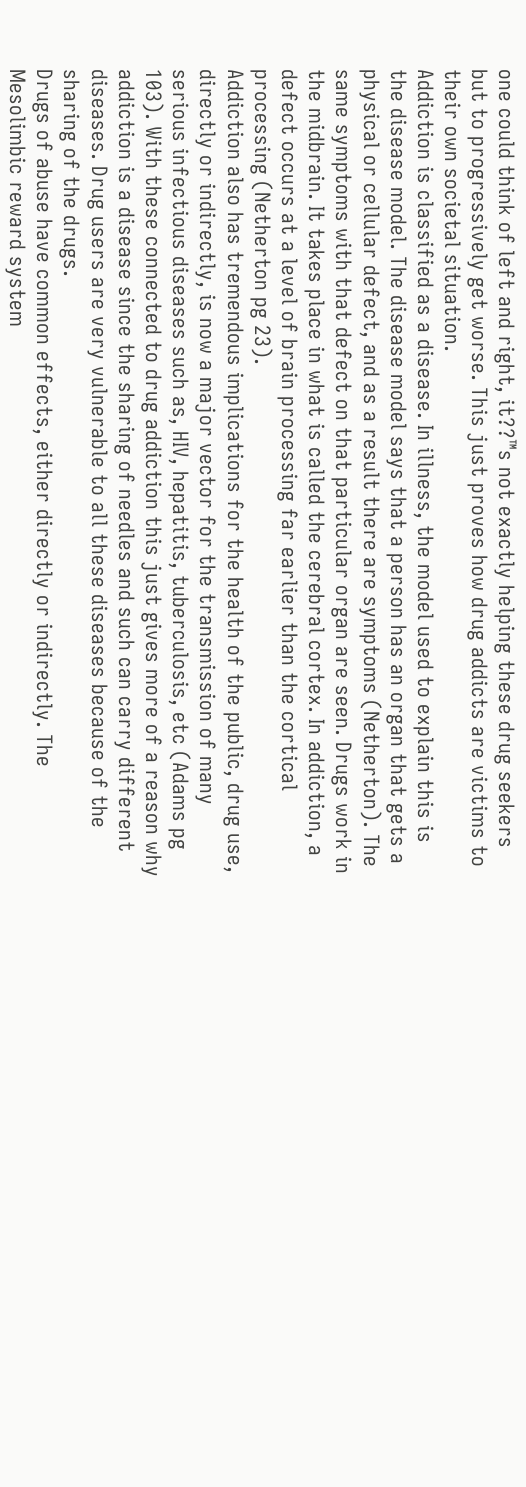one could think of left and right, it??™s not exactly helping these drug seekers but to progressively get worse. This just proves how drug addicts are victims to their own societal situation.
Addiction is classified as a disease. In illness, the model used to explain this is the disease model. The disease model says that a person has an organ that gets a physical or cellular defect, and as a result there are symptoms (Netherton). The same symptoms with that defect on that particular organ are seen. Drugs work in the midbrain. It takes place in what is called the cerebral cortex. In addiction, a defect occurs at a level of brain processing far earlier than the cortical processing (Netherton pg 23).
Addiction also has tremendous implications for the health of the public, drug use, directly or indirectly, is now a major vector for the transmission of many serious infectious diseases such as, HIV, hepatitis, tuberculosis, etc (Adams pg 103). With these connected to drug addiction this just gives more of a reason why addiction is a disease since the sharing of needles and such can carry different diseases. Drug users are very vulnerable to all these diseases because of the sharing of the drugs.
Drugs of abuse have common effects, either directly or indirectly. The Mesolimbic reward system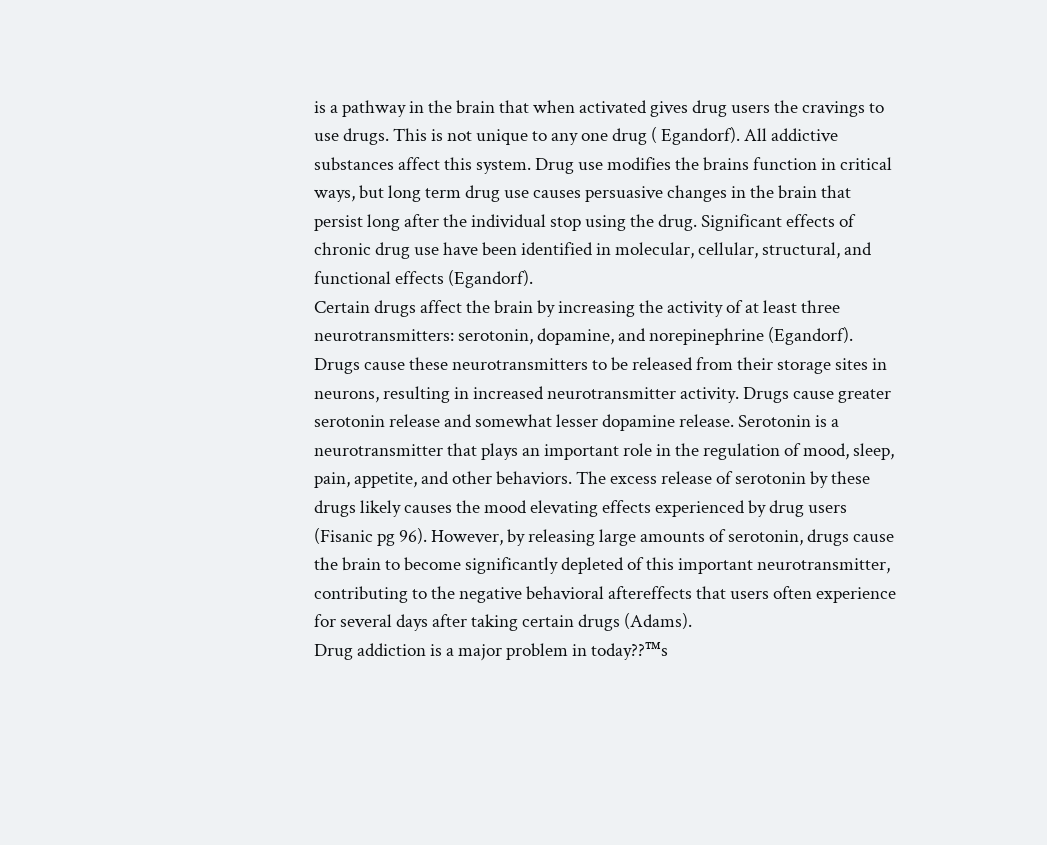is a pathway in the brain that when activated gives drug users the cravings to use drugs. This is not unique to any one drug ( Egandorf). All addictive substances affect this system. Drug use modifies the brains function in critical ways, but long term drug use causes persuasive changes in the brain that persist long after the individual stop using the drug. Significant effects of chronic drug use have been identified in molecular, cellular, structural, and functional effects (Egandorf).
Certain drugs affect the brain by increasing the activity of at least three neurotransmitters: serotonin, dopamine, and norepinephrine (Egandorf). Drugs cause these neurotransmitters to be released from their storage sites in neurons, resulting in increased neurotransmitter activity. Drugs cause greater serotonin release and somewhat lesser dopamine release. Serotonin is a neurotransmitter that plays an important role in the regulation of mood, sleep, pain, appetite, and other behaviors. The excess release of serotonin by these drugs likely causes the mood elevating effects experienced by drug users (Fisanic pg 96). However, by releasing large amounts of serotonin, drugs cause the brain to become significantly depleted of this important neurotransmitter, contributing to the negative behavioral aftereffects that users often experience for several days after taking certain drugs (Adams).
Drug addiction is a major problem in today??™s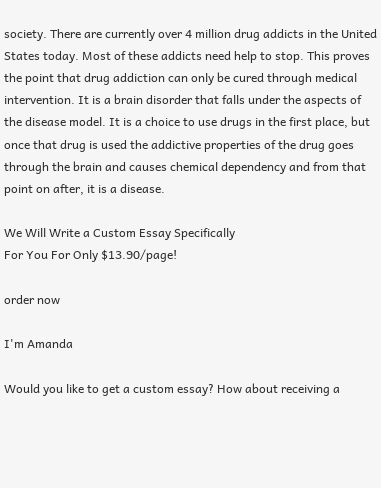society. There are currently over 4 million drug addicts in the United States today. Most of these addicts need help to stop. This proves the point that drug addiction can only be cured through medical intervention. It is a brain disorder that falls under the aspects of the disease model. It is a choice to use drugs in the first place, but once that drug is used the addictive properties of the drug goes through the brain and causes chemical dependency and from that point on after, it is a disease.

We Will Write a Custom Essay Specifically
For You For Only $13.90/page!

order now

I'm Amanda

Would you like to get a custom essay? How about receiving a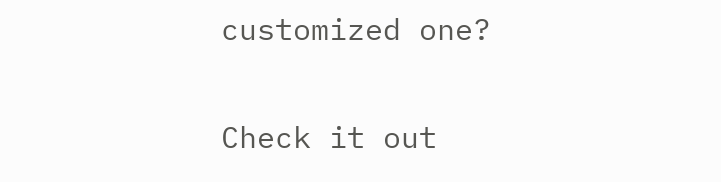customized one?

Check it out